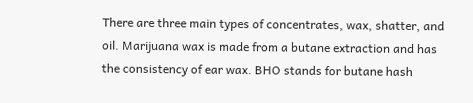There are three main types of concentrates, wax, shatter, and oil. Marijuana wax is made from a butane extraction and has the consistency of ear wax. BHO stands for butane hash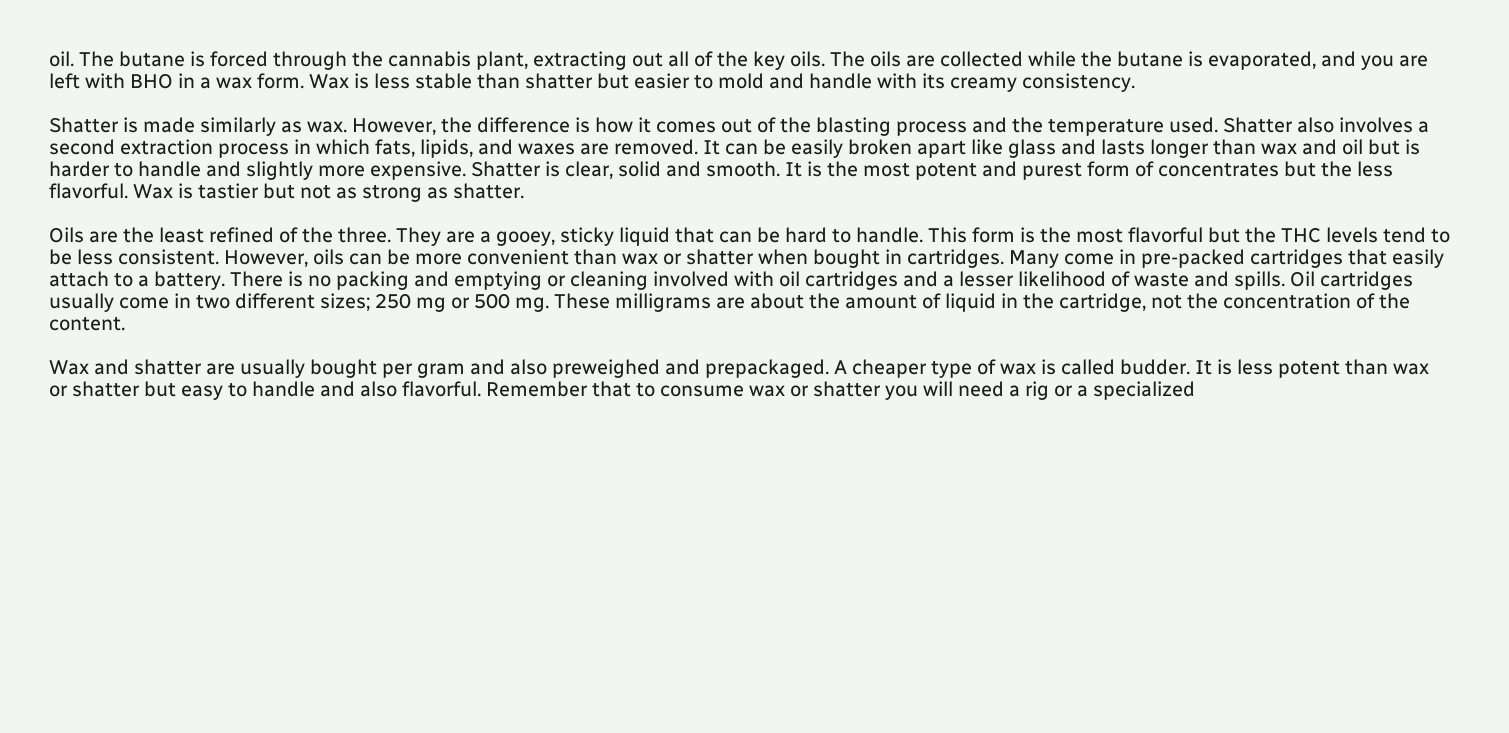oil. The butane is forced through the cannabis plant, extracting out all of the key oils. The oils are collected while the butane is evaporated, and you are left with BHO in a wax form. Wax is less stable than shatter but easier to mold and handle with its creamy consistency.

Shatter is made similarly as wax. However, the difference is how it comes out of the blasting process and the temperature used. Shatter also involves a second extraction process in which fats, lipids, and waxes are removed. It can be easily broken apart like glass and lasts longer than wax and oil but is harder to handle and slightly more expensive. Shatter is clear, solid and smooth. It is the most potent and purest form of concentrates but the less flavorful. Wax is tastier but not as strong as shatter.

Oils are the least refined of the three. They are a gooey, sticky liquid that can be hard to handle. This form is the most flavorful but the THC levels tend to be less consistent. However, oils can be more convenient than wax or shatter when bought in cartridges. Many come in pre-packed cartridges that easily attach to a battery. There is no packing and emptying or cleaning involved with oil cartridges and a lesser likelihood of waste and spills. Oil cartridges usually come in two different sizes; 250 mg or 500 mg. These milligrams are about the amount of liquid in the cartridge, not the concentration of the content.

Wax and shatter are usually bought per gram and also preweighed and prepackaged. A cheaper type of wax is called budder. It is less potent than wax or shatter but easy to handle and also flavorful. Remember that to consume wax or shatter you will need a rig or a specialized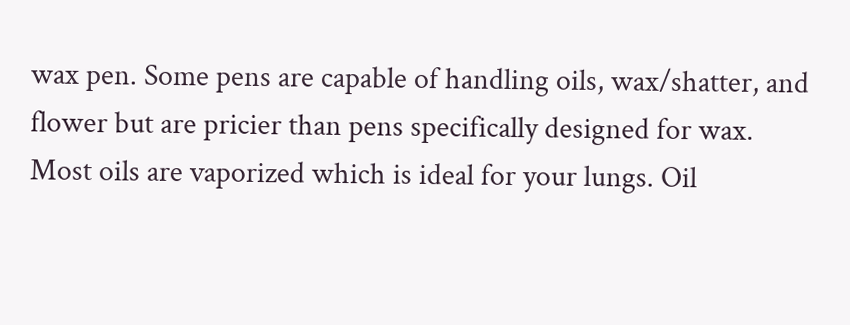wax pen. Some pens are capable of handling oils, wax/shatter, and flower but are pricier than pens specifically designed for wax. Most oils are vaporized which is ideal for your lungs. Oil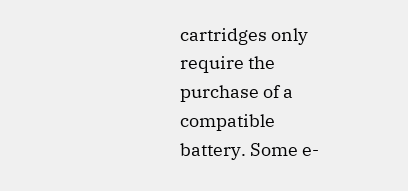cartridges only require the purchase of a compatible battery. Some e-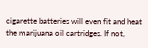cigarette batteries will even fit and heat the marijuana oil cartridges. If not,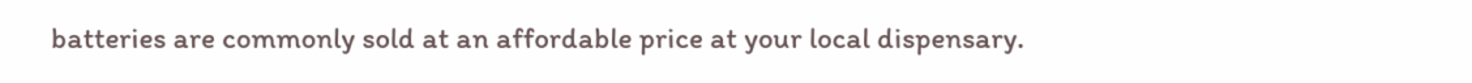batteries are commonly sold at an affordable price at your local dispensary.